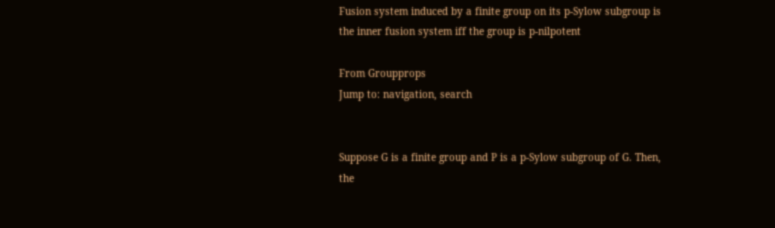Fusion system induced by a finite group on its p-Sylow subgroup is the inner fusion system iff the group is p-nilpotent

From Groupprops
Jump to: navigation, search


Suppose G is a finite group and P is a p-Sylow subgroup of G. Then, the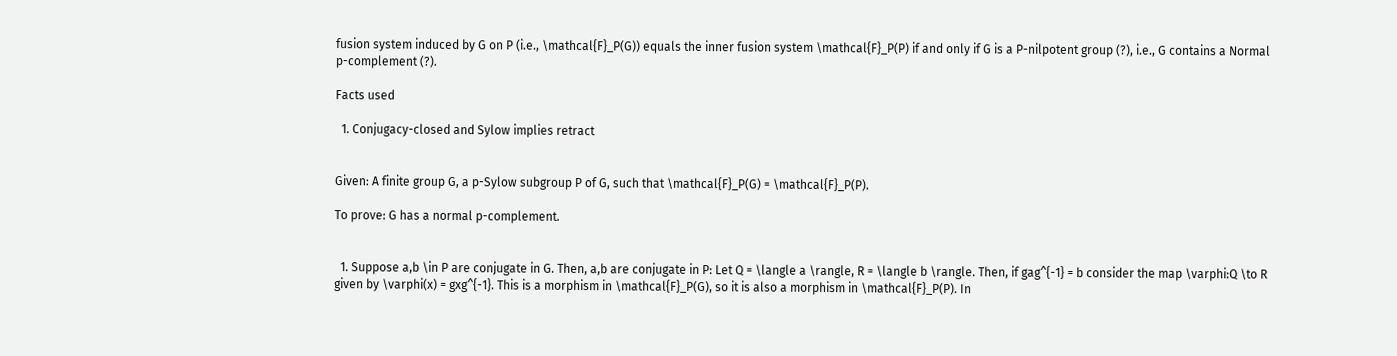fusion system induced by G on P (i.e., \mathcal{F}_P(G)) equals the inner fusion system \mathcal{F}_P(P) if and only if G is a P-nilpotent group (?), i.e., G contains a Normal p-complement (?).

Facts used

  1. Conjugacy-closed and Sylow implies retract


Given: A finite group G, a p-Sylow subgroup P of G, such that \mathcal{F}_P(G) = \mathcal{F}_P(P).

To prove: G has a normal p-complement.


  1. Suppose a,b \in P are conjugate in G. Then, a,b are conjugate in P: Let Q = \langle a \rangle, R = \langle b \rangle. Then, if gag^{-1} = b consider the map \varphi:Q \to R given by \varphi(x) = gxg^{-1}. This is a morphism in \mathcal{F}_P(G), so it is also a morphism in \mathcal{F}_P(P). In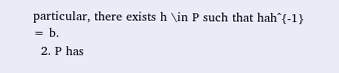particular, there exists h \in P such that hah^{-1} = b.
  2. P has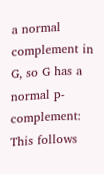a normal complement in G, so G has a normal p-complement: This follows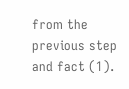from the previous step and fact (1).